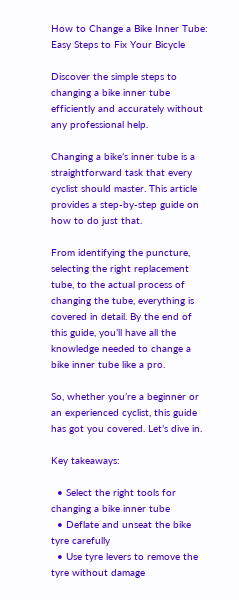How to Change a Bike Inner Tube: Easy Steps to Fix Your Bicycle

Discover the simple steps to changing a bike inner tube efficiently and accurately without any professional help.

Changing a bike’s inner tube is a straightforward task that every cyclist should master. This article provides a step-by-step guide on how to do just that.

From identifying the puncture, selecting the right replacement tube, to the actual process of changing the tube, everything is covered in detail. By the end of this guide, you’ll have all the knowledge needed to change a bike inner tube like a pro.

So, whether you’re a beginner or an experienced cyclist, this guide has got you covered. Let’s dive in.

Key takeaways:

  • Select the right tools for changing a bike inner tube
  • Deflate and unseat the bike tyre carefully
  • Use tyre levers to remove the tyre without damage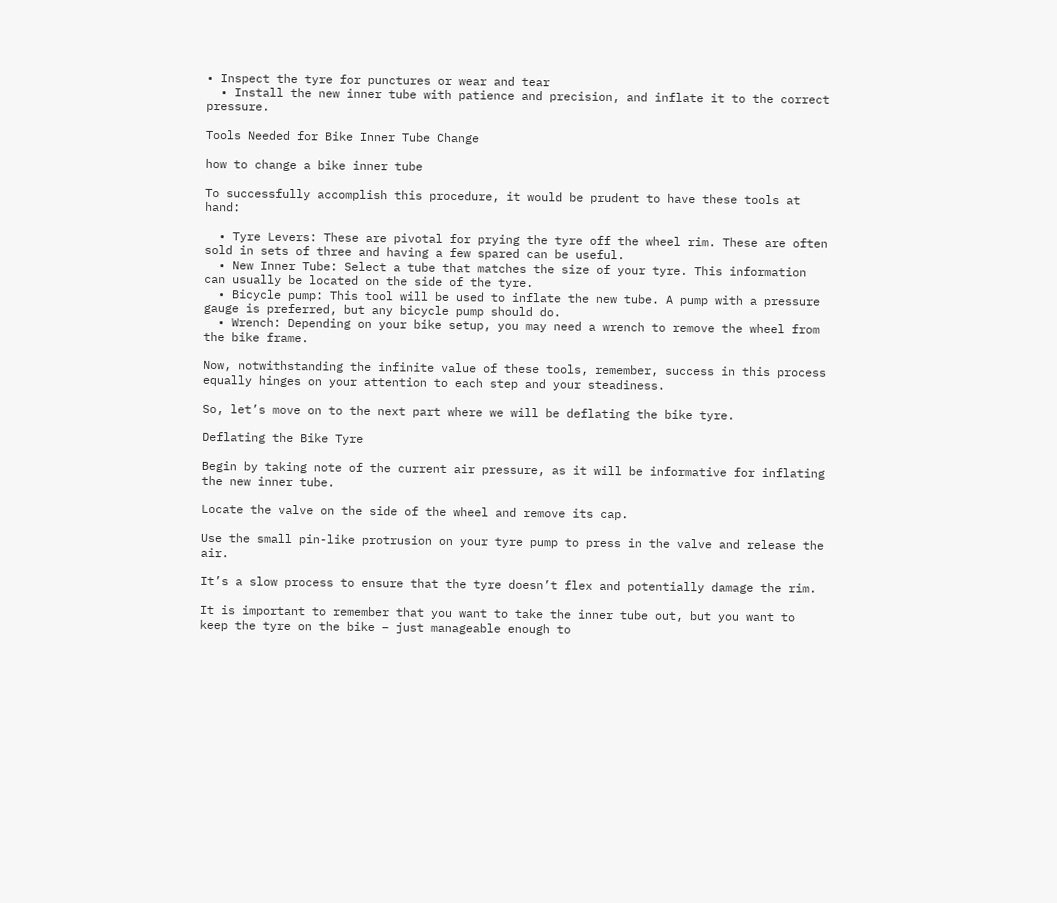• Inspect the tyre for punctures or wear and tear
  • Install the new inner tube with patience and precision, and inflate it to the correct pressure.

Tools Needed for Bike Inner Tube Change

how to change a bike inner tube

To successfully accomplish this procedure, it would be prudent to have these tools at hand:

  • Tyre Levers: These are pivotal for prying the tyre off the wheel rim. These are often sold in sets of three and having a few spared can be useful.
  • New Inner Tube: Select a tube that matches the size of your tyre. This information can usually be located on the side of the tyre.
  • Bicycle pump: This tool will be used to inflate the new tube. A pump with a pressure gauge is preferred, but any bicycle pump should do.
  • Wrench: Depending on your bike setup, you may need a wrench to remove the wheel from the bike frame.

Now, notwithstanding the infinite value of these tools, remember, success in this process equally hinges on your attention to each step and your steadiness.

So, let’s move on to the next part where we will be deflating the bike tyre.

Deflating the Bike Tyre

Begin by taking note of the current air pressure, as it will be informative for inflating the new inner tube.

Locate the valve on the side of the wheel and remove its cap.

Use the small pin-like protrusion on your tyre pump to press in the valve and release the air.

It’s a slow process to ensure that the tyre doesn’t flex and potentially damage the rim.

It is important to remember that you want to take the inner tube out, but you want to keep the tyre on the bike – just manageable enough to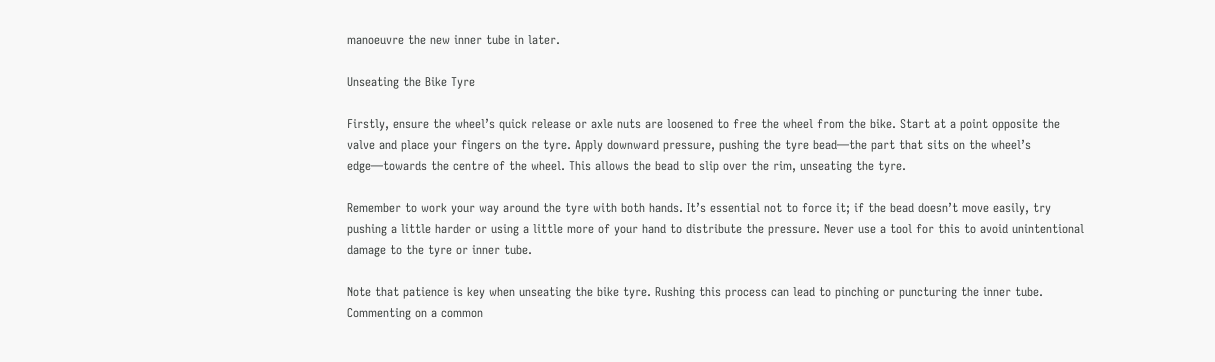manoeuvre the new inner tube in later.

Unseating the Bike Tyre

Firstly, ensure the wheel’s quick release or axle nuts are loosened to free the wheel from the bike. Start at a point opposite the valve and place your fingers on the tyre. Apply downward pressure, pushing the tyre bead—the part that sits on the wheel’s edge—towards the centre of the wheel. This allows the bead to slip over the rim, unseating the tyre.

Remember to work your way around the tyre with both hands. It’s essential not to force it; if the bead doesn’t move easily, try pushing a little harder or using a little more of your hand to distribute the pressure. Never use a tool for this to avoid unintentional damage to the tyre or inner tube.

Note that patience is key when unseating the bike tyre. Rushing this process can lead to pinching or puncturing the inner tube. Commenting on a common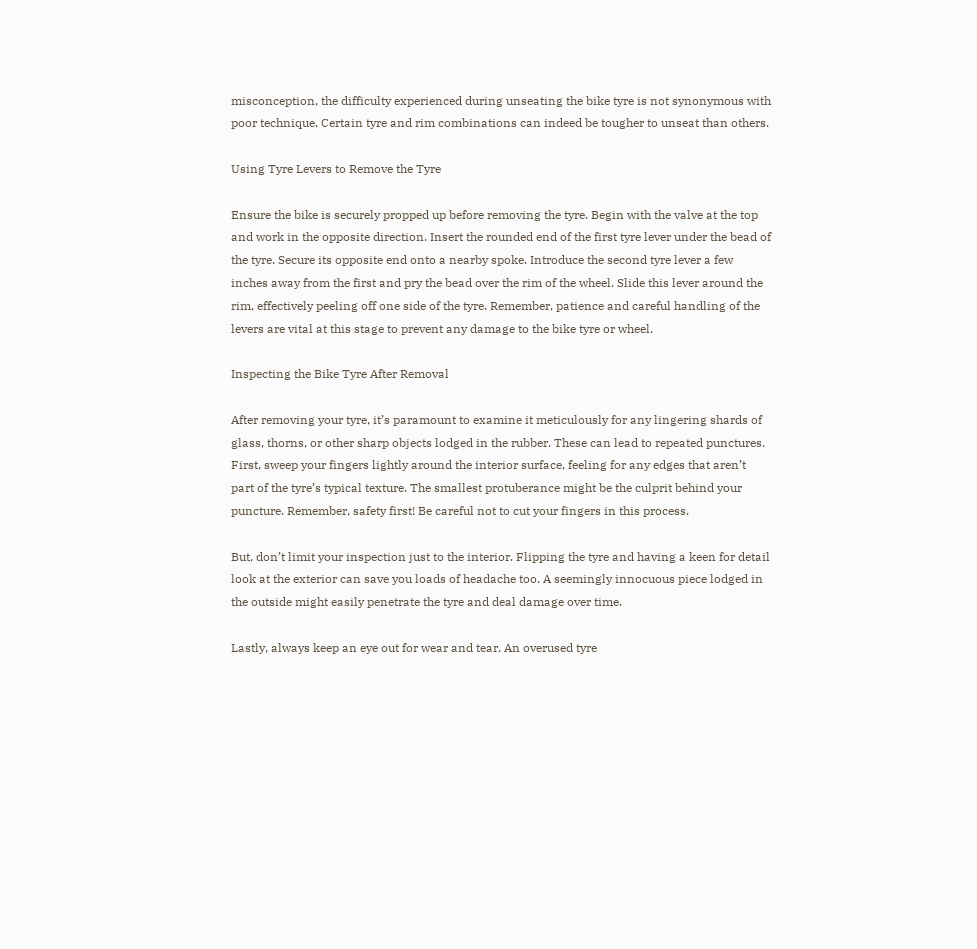misconception, the difficulty experienced during unseating the bike tyre is not synonymous with poor technique. Certain tyre and rim combinations can indeed be tougher to unseat than others.

Using Tyre Levers to Remove the Tyre

Ensure the bike is securely propped up before removing the tyre. Begin with the valve at the top and work in the opposite direction. Insert the rounded end of the first tyre lever under the bead of the tyre. Secure its opposite end onto a nearby spoke. Introduce the second tyre lever a few inches away from the first and pry the bead over the rim of the wheel. Slide this lever around the rim, effectively peeling off one side of the tyre. Remember, patience and careful handling of the levers are vital at this stage to prevent any damage to the bike tyre or wheel.

Inspecting the Bike Tyre After Removal

After removing your tyre, it’s paramount to examine it meticulously for any lingering shards of glass, thorns, or other sharp objects lodged in the rubber. These can lead to repeated punctures. First, sweep your fingers lightly around the interior surface, feeling for any edges that aren’t part of the tyre’s typical texture. The smallest protuberance might be the culprit behind your puncture. Remember, safety first! Be careful not to cut your fingers in this process.

But, don’t limit your inspection just to the interior. Flipping the tyre and having a keen for detail look at the exterior can save you loads of headache too. A seemingly innocuous piece lodged in the outside might easily penetrate the tyre and deal damage over time.

Lastly, always keep an eye out for wear and tear. An overused tyre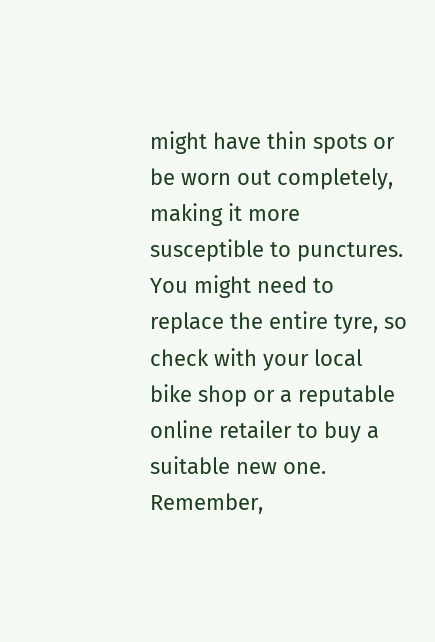might have thin spots or be worn out completely, making it more susceptible to punctures. You might need to replace the entire tyre, so check with your local bike shop or a reputable online retailer to buy a suitable new one. Remember,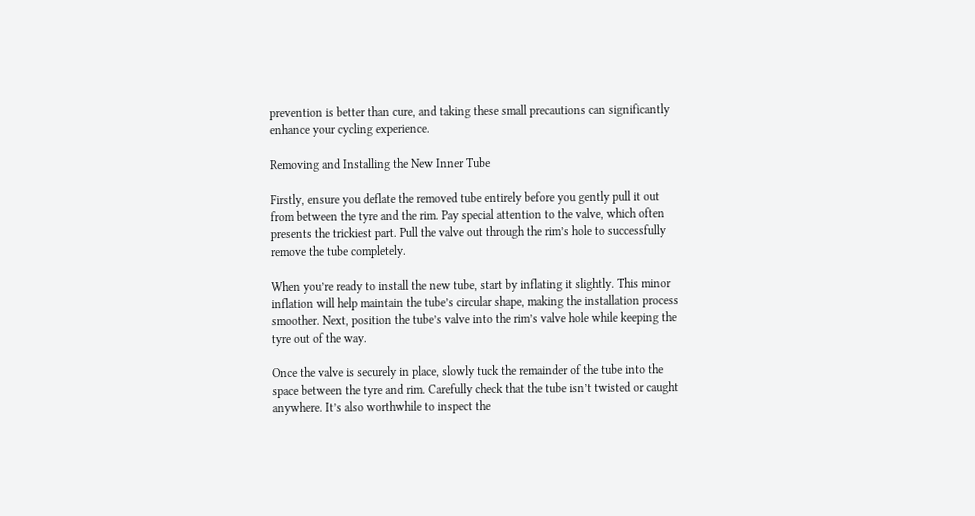prevention is better than cure, and taking these small precautions can significantly enhance your cycling experience.

Removing and Installing the New Inner Tube

Firstly, ensure you deflate the removed tube entirely before you gently pull it out from between the tyre and the rim. Pay special attention to the valve, which often presents the trickiest part. Pull the valve out through the rim’s hole to successfully remove the tube completely.

When you’re ready to install the new tube, start by inflating it slightly. This minor inflation will help maintain the tube’s circular shape, making the installation process smoother. Next, position the tube’s valve into the rim’s valve hole while keeping the tyre out of the way.

Once the valve is securely in place, slowly tuck the remainder of the tube into the space between the tyre and rim. Carefully check that the tube isn’t twisted or caught anywhere. It’s also worthwhile to inspect the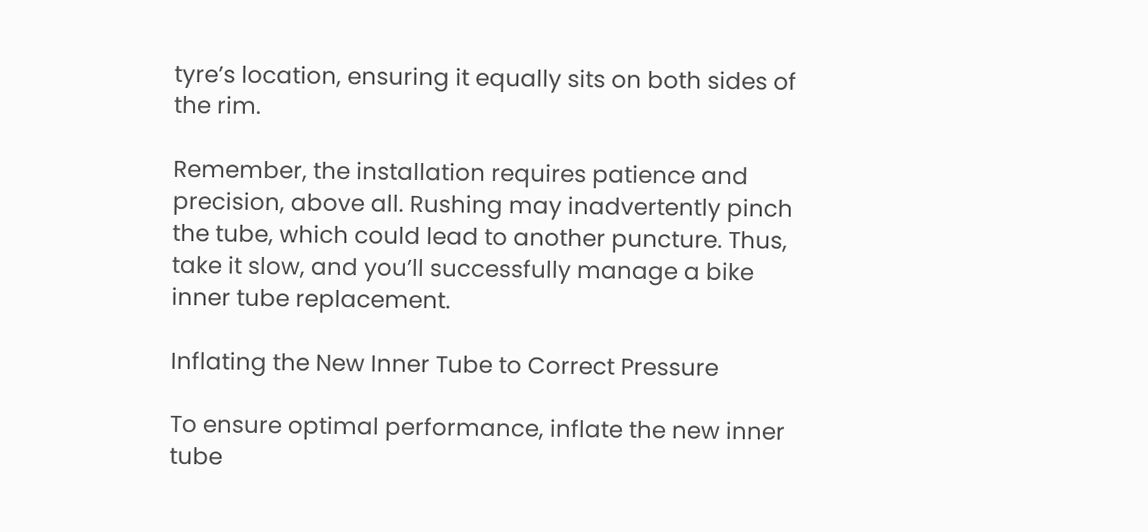tyre’s location, ensuring it equally sits on both sides of the rim.

Remember, the installation requires patience and precision, above all. Rushing may inadvertently pinch the tube, which could lead to another puncture. Thus, take it slow, and you’ll successfully manage a bike inner tube replacement.

Inflating the New Inner Tube to Correct Pressure

To ensure optimal performance, inflate the new inner tube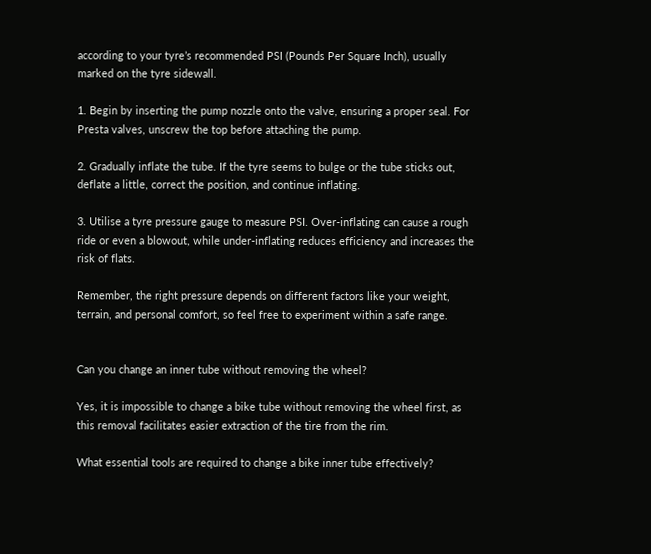according to your tyre’s recommended PSI (Pounds Per Square Inch), usually marked on the tyre sidewall.

1. Begin by inserting the pump nozzle onto the valve, ensuring a proper seal. For Presta valves, unscrew the top before attaching the pump.

2. Gradually inflate the tube. If the tyre seems to bulge or the tube sticks out, deflate a little, correct the position, and continue inflating.

3. Utilise a tyre pressure gauge to measure PSI. Over-inflating can cause a rough ride or even a blowout, while under-inflating reduces efficiency and increases the risk of flats.

Remember, the right pressure depends on different factors like your weight, terrain, and personal comfort, so feel free to experiment within a safe range.


Can you change an inner tube without removing the wheel?

Yes, it is impossible to change a bike tube without removing the wheel first, as this removal facilitates easier extraction of the tire from the rim.

What essential tools are required to change a bike inner tube effectively?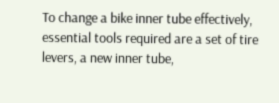To change a bike inner tube effectively, essential tools required are a set of tire levers, a new inner tube,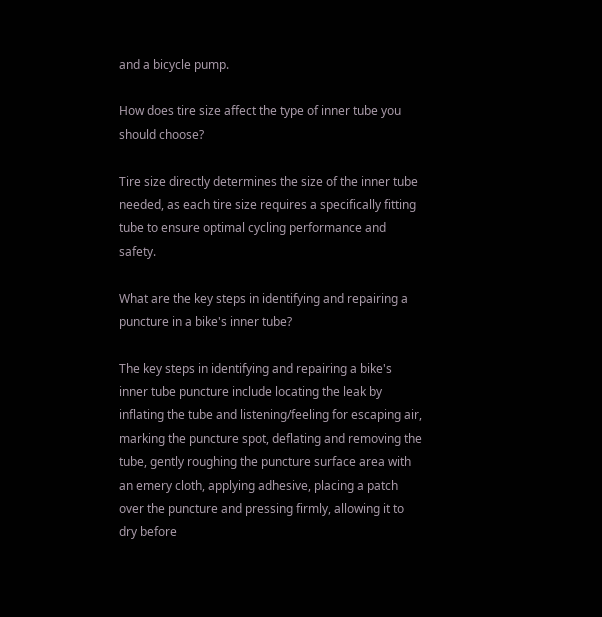and a bicycle pump.

How does tire size affect the type of inner tube you should choose?

Tire size directly determines the size of the inner tube needed, as each tire size requires a specifically fitting tube to ensure optimal cycling performance and safety.

What are the key steps in identifying and repairing a puncture in a bike's inner tube?

The key steps in identifying and repairing a bike's inner tube puncture include locating the leak by inflating the tube and listening/feeling for escaping air, marking the puncture spot, deflating and removing the tube, gently roughing the puncture surface area with an emery cloth, applying adhesive, placing a patch over the puncture and pressing firmly, allowing it to dry before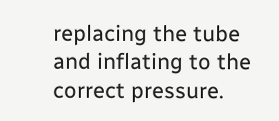replacing the tube and inflating to the correct pressure.